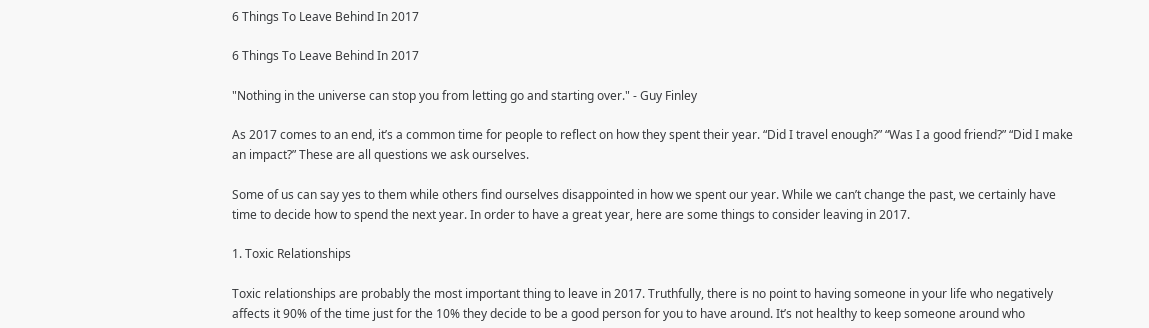6 Things To Leave Behind In 2017

6 Things To Leave Behind In 2017

"Nothing in the universe can stop you from letting go and starting over." - Guy Finley

As 2017 comes to an end, it’s a common time for people to reflect on how they spent their year. “Did I travel enough?” “Was I a good friend?” “Did I make an impact?” These are all questions we ask ourselves.

Some of us can say yes to them while others find ourselves disappointed in how we spent our year. While we can’t change the past, we certainly have time to decide how to spend the next year. In order to have a great year, here are some things to consider leaving in 2017.

1. Toxic Relationships

Toxic relationships are probably the most important thing to leave in 2017. Truthfully, there is no point to having someone in your life who negatively affects it 90% of the time just for the 10% they decide to be a good person for you to have around. It’s not healthy to keep someone around who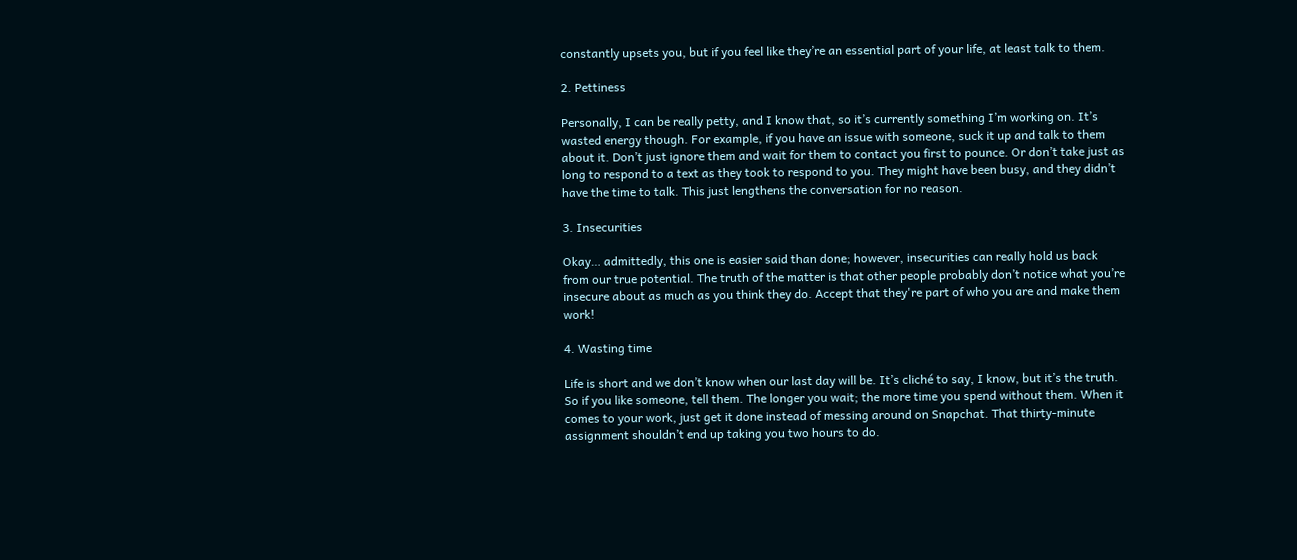constantly upsets you, but if you feel like they’re an essential part of your life, at least talk to them.

2. Pettiness

Personally, I can be really petty, and I know that, so it’s currently something I’m working on. It’s wasted energy though. For example, if you have an issue with someone, suck it up and talk to them about it. Don’t just ignore them and wait for them to contact you first to pounce. Or don’t take just as long to respond to a text as they took to respond to you. They might have been busy, and they didn’t have the time to talk. This just lengthens the conversation for no reason.

3. Insecurities

Okay… admittedly, this one is easier said than done; however, insecurities can really hold us back from our true potential. The truth of the matter is that other people probably don’t notice what you’re insecure about as much as you think they do. Accept that they're part of who you are and make them work!

4. Wasting time

Life is short and we don’t know when our last day will be. It’s cliché to say, I know, but it’s the truth. So if you like someone, tell them. The longer you wait; the more time you spend without them. When it comes to your work, just get it done instead of messing around on Snapchat. That thirty-minute assignment shouldn’t end up taking you two hours to do.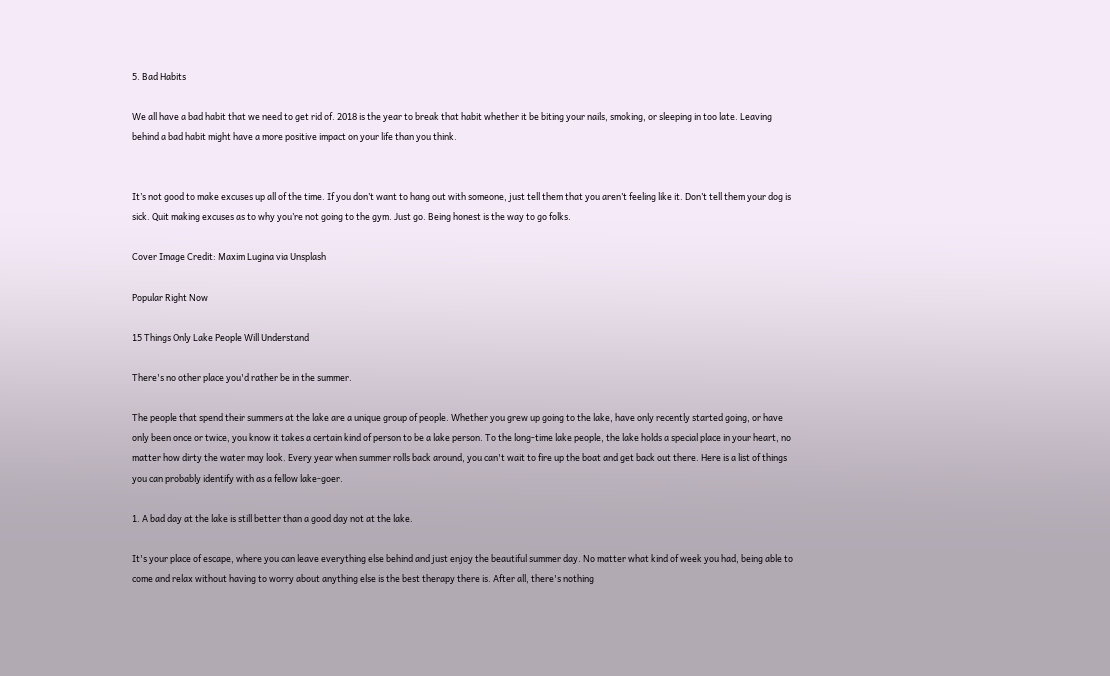5. Bad Habits

We all have a bad habit that we need to get rid of. 2018 is the year to break that habit whether it be biting your nails, smoking, or sleeping in too late. Leaving behind a bad habit might have a more positive impact on your life than you think.


It’s not good to make excuses up all of the time. If you don’t want to hang out with someone, just tell them that you aren’t feeling like it. Don’t tell them your dog is sick. Quit making excuses as to why you’re not going to the gym. Just go. Being honest is the way to go folks.

Cover Image Credit: Maxim Lugina via Unsplash

Popular Right Now

15 Things Only Lake People Will Understand

There's no other place you'd rather be in the summer.

The people that spend their summers at the lake are a unique group of people. Whether you grew up going to the lake, have only recently started going, or have only been once or twice, you know it takes a certain kind of person to be a lake person. To the long-time lake people, the lake holds a special place in your heart, no matter how dirty the water may look. Every year when summer rolls back around, you can't wait to fire up the boat and get back out there. Here is a list of things you can probably identify with as a fellow lake-goer.

1. A bad day at the lake is still better than a good day not at the lake.

It's your place of escape, where you can leave everything else behind and just enjoy the beautiful summer day. No matter what kind of week you had, being able to come and relax without having to worry about anything else is the best therapy there is. After all, there's nothing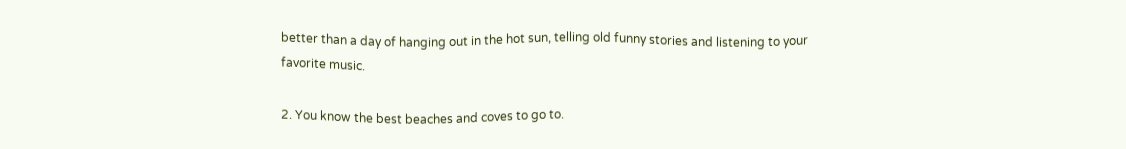better than a day of hanging out in the hot sun, telling old funny stories and listening to your favorite music.

2. You know the best beaches and coves to go to.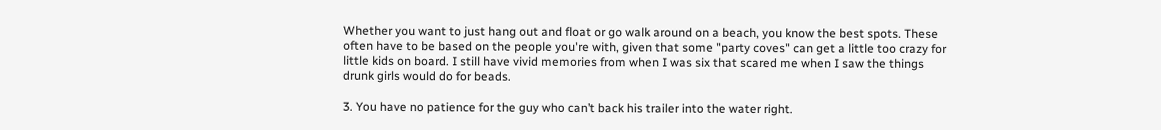Whether you want to just hang out and float or go walk around on a beach, you know the best spots. These often have to be based on the people you're with, given that some "party coves" can get a little too crazy for little kids on board. I still have vivid memories from when I was six that scared me when I saw the things drunk girls would do for beads.

3. You have no patience for the guy who can’t back his trailer into the water right.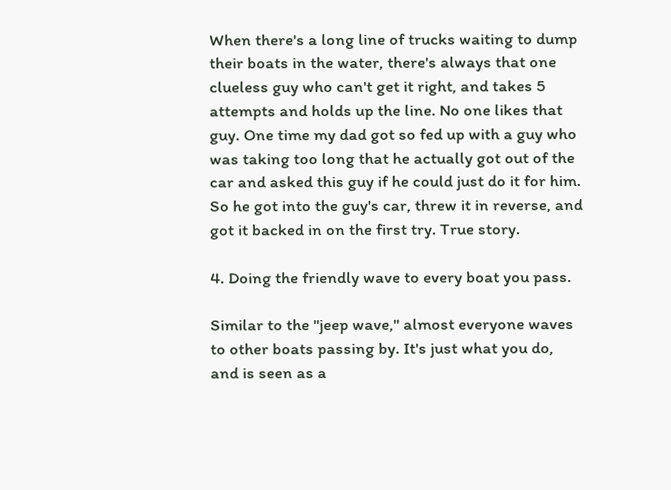When there's a long line of trucks waiting to dump their boats in the water, there's always that one clueless guy who can't get it right, and takes 5 attempts and holds up the line. No one likes that guy. One time my dad got so fed up with a guy who was taking too long that he actually got out of the car and asked this guy if he could just do it for him. So he got into the guy's car, threw it in reverse, and got it backed in on the first try. True story.

4. Doing the friendly wave to every boat you pass.

Similar to the "jeep wave," almost everyone waves to other boats passing by. It's just what you do, and is seen as a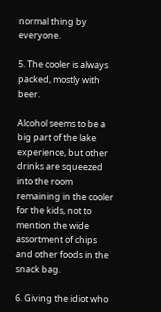normal thing by everyone.

5. The cooler is always packed, mostly with beer.

Alcohol seems to be a big part of the lake experience, but other drinks are squeezed into the room remaining in the cooler for the kids, not to mention the wide assortment of chips and other foods in the snack bag.

6. Giving the idiot who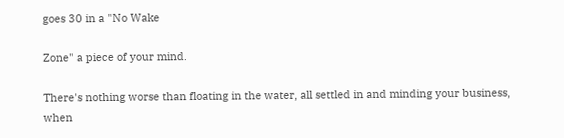goes 30 in a "No Wake

Zone" a piece of your mind.

There's nothing worse than floating in the water, all settled in and minding your business, when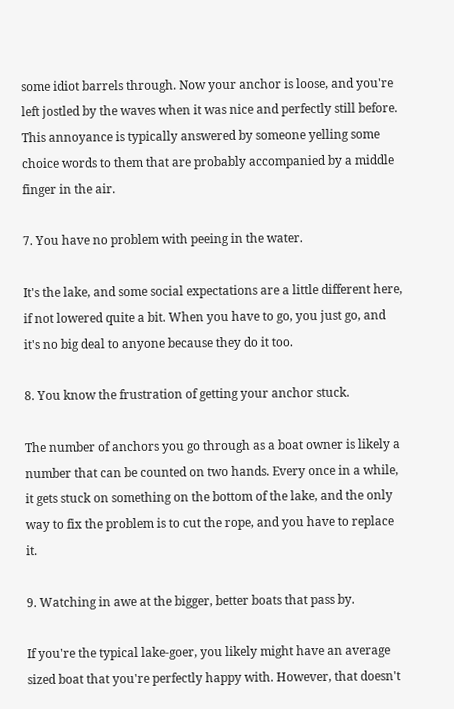some idiot barrels through. Now your anchor is loose, and you're left jostled by the waves when it was nice and perfectly still before. This annoyance is typically answered by someone yelling some choice words to them that are probably accompanied by a middle finger in the air.

7. You have no problem with peeing in the water.

It's the lake, and some social expectations are a little different here, if not lowered quite a bit. When you have to go, you just go, and it's no big deal to anyone because they do it too.

8. You know the frustration of getting your anchor stuck.

The number of anchors you go through as a boat owner is likely a number that can be counted on two hands. Every once in a while, it gets stuck on something on the bottom of the lake, and the only way to fix the problem is to cut the rope, and you have to replace it.

9. Watching in awe at the bigger, better boats that pass by.

If you're the typical lake-goer, you likely might have an average sized boat that you're perfectly happy with. However, that doesn't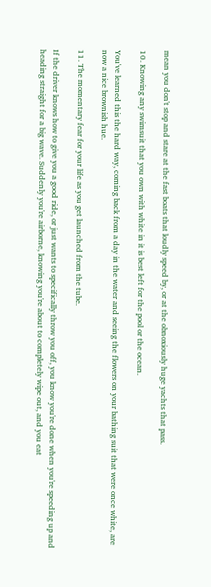mean you don't stop and stare at the fast boats that loudly speed by, or at the obnoxiously huge yachts that pass.

10. Knowing any swimsuit that you own with white in it is best left for the pool or the ocean.

You've learned this the hard way, coming back from a day in the water and seeing the flowers on your bathing suit that were once white, are now a nice brownish hue.

11. The momentary fear for your life as you get launched from the tube.

If the driver knows how to give you a good ride, or just wants to specifically throw you off, you know you're done when you're speeding up and heading straight for a big wave. Suddenly you're airborne, knowing you're about to completely wipe out, and you eat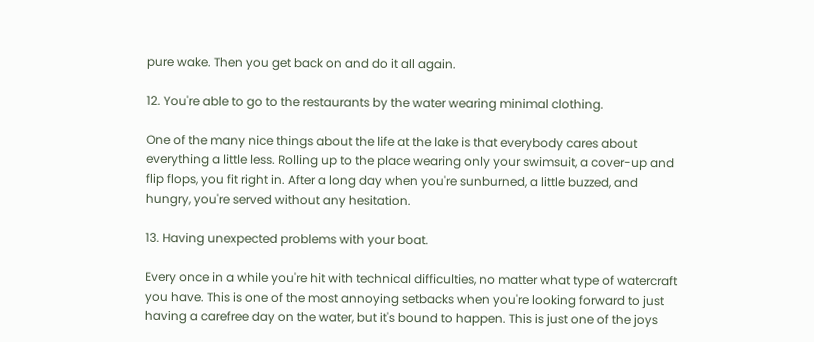pure wake. Then you get back on and do it all again.

12. You're able to go to the restaurants by the water wearing minimal clothing.

One of the many nice things about the life at the lake is that everybody cares about everything a little less. Rolling up to the place wearing only your swimsuit, a cover-up and flip flops, you fit right in. After a long day when you're sunburned, a little buzzed, and hungry, you're served without any hesitation.

13. Having unexpected problems with your boat.

Every once in a while you're hit with technical difficulties, no matter what type of watercraft you have. This is one of the most annoying setbacks when you're looking forward to just having a carefree day on the water, but it's bound to happen. This is just one of the joys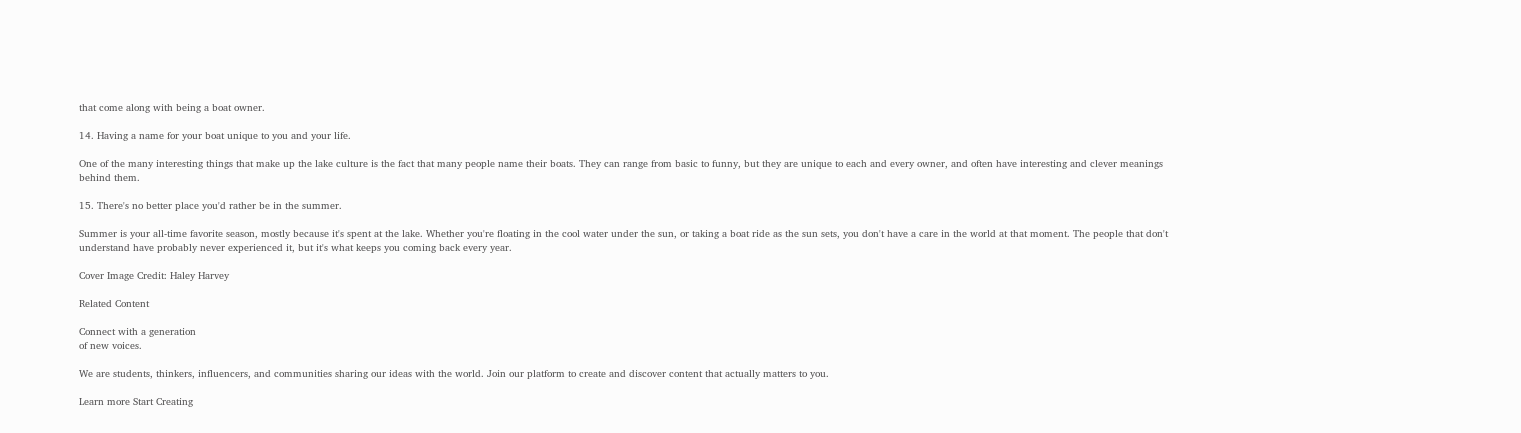that come along with being a boat owner.

14. Having a name for your boat unique to you and your life.

One of the many interesting things that make up the lake culture is the fact that many people name their boats. They can range from basic to funny, but they are unique to each and every owner, and often have interesting and clever meanings behind them.

15. There's no better place you'd rather be in the summer.

Summer is your all-time favorite season, mostly because it's spent at the lake. Whether you're floating in the cool water under the sun, or taking a boat ride as the sun sets, you don't have a care in the world at that moment. The people that don't understand have probably never experienced it, but it's what keeps you coming back every year.

Cover Image Credit: Haley Harvey

Related Content

Connect with a generation
of new voices.

We are students, thinkers, influencers, and communities sharing our ideas with the world. Join our platform to create and discover content that actually matters to you.

Learn more Start Creating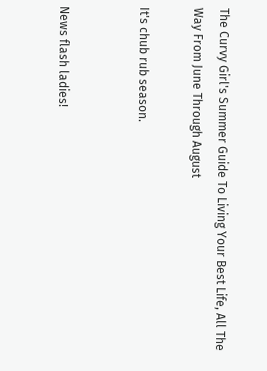The Curvy Girl's Summer Guide To Living Your Best Life, All The Way From June Through August

It's chub rub season.


News flash ladies!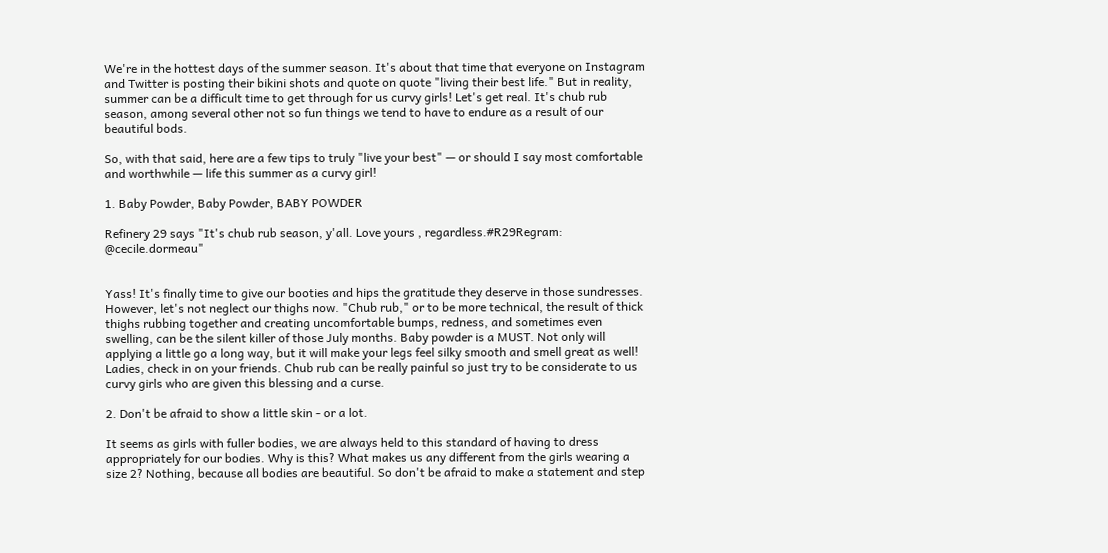We're in the hottest days of the summer season. It's about that time that everyone on Instagram and Twitter is posting their bikini shots and quote on quote "living their best life." But in reality, summer can be a difficult time to get through for us curvy girls! Let's get real. It's chub rub season, among several other not so fun things we tend to have to endure as a result of our beautiful bods.

So, with that said, here are a few tips to truly "live your best" — or should I say most comfortable and worthwhile — life this summer as a curvy girl!

1. Baby Powder, Baby Powder, BABY POWDER

Refinery 29 says "It's chub rub season, y'all. Love yours , regardless.#R29Regram: @cecile.dormeau"


Yass! It's finally time to give our booties and hips the gratitude they deserve in those sundresses. However, let's not neglect our thighs now. "Chub rub," or to be more technical, the result of thick thighs rubbing together and creating uncomfortable bumps, redness, and sometimes even swelling, can be the silent killer of those July months. Baby powder is a MUST. Not only will applying a little go a long way, but it will make your legs feel silky smooth and smell great as well! Ladies, check in on your friends. Chub rub can be really painful so just try to be considerate to us curvy girls who are given this blessing and a curse.

2. Don't be afraid to show a little skin - or a lot.

It seems as girls with fuller bodies, we are always held to this standard of having to dress appropriately for our bodies. Why is this? What makes us any different from the girls wearing a size 2? Nothing, because all bodies are beautiful. So don't be afraid to make a statement and step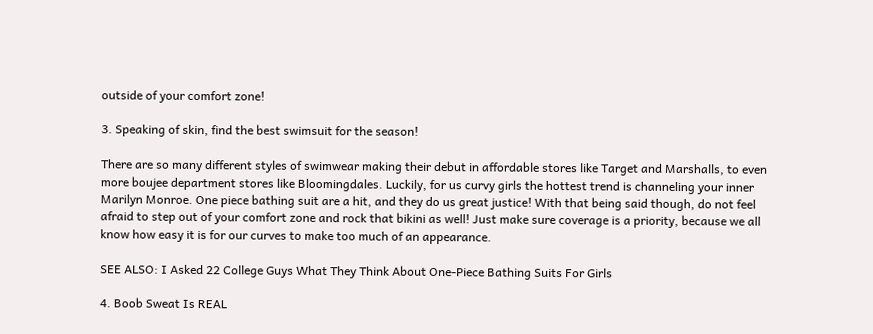outside of your comfort zone!

3. Speaking of skin, find the best swimsuit for the season!

There are so many different styles of swimwear making their debut in affordable stores like Target and Marshalls, to even more boujee department stores like Bloomingdales. Luckily, for us curvy girls the hottest trend is channeling your inner Marilyn Monroe. One piece bathing suit are a hit, and they do us great justice! With that being said though, do not feel afraid to step out of your comfort zone and rock that bikini as well! Just make sure coverage is a priority, because we all know how easy it is for our curves to make too much of an appearance.

SEE ALSO: I Asked 22 College Guys What They Think About One-Piece Bathing Suits For Girls

4. Boob Sweat Is REAL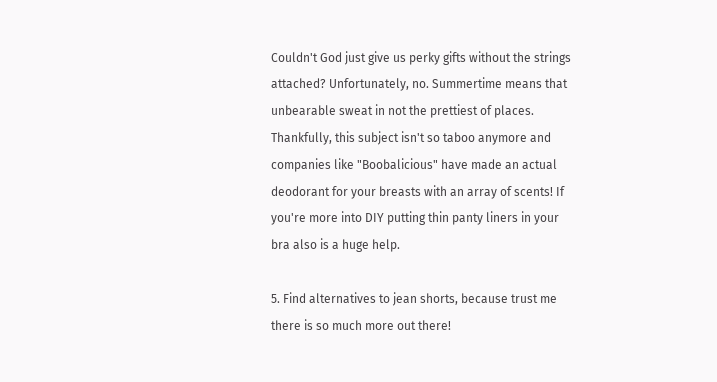Couldn't God just give us perky gifts without the strings attached? Unfortunately, no. Summertime means that unbearable sweat in not the prettiest of places. Thankfully, this subject isn't so taboo anymore and companies like "Boobalicious" have made an actual deodorant for your breasts with an array of scents! If you're more into DIY putting thin panty liners in your bra also is a huge help.

5. Find alternatives to jean shorts, because trust me there is so much more out there!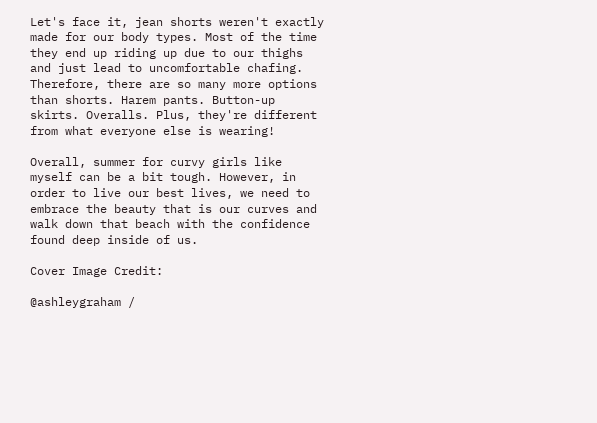Let's face it, jean shorts weren't exactly made for our body types. Most of the time they end up riding up due to our thighs and just lead to uncomfortable chafing. Therefore, there are so many more options than shorts. Harem pants. Button-up skirts. Overalls. Plus, they're different from what everyone else is wearing!

Overall, summer for curvy girls like myself can be a bit tough. However, in order to live our best lives, we need to embrace the beauty that is our curves and walk down that beach with the confidence found deep inside of us.

Cover Image Credit:

@ashleygraham /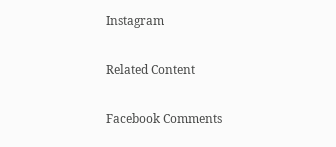Instagram

Related Content

Facebook Comments